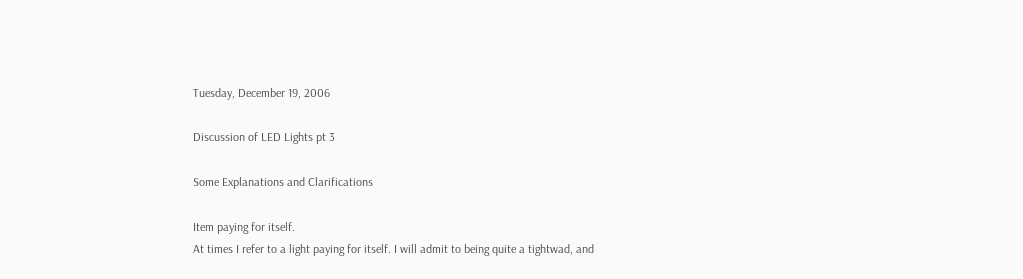Tuesday, December 19, 2006

Discussion of LED Lights pt 3

Some Explanations and Clarifications

Item paying for itself.
At times I refer to a light paying for itself. I will admit to being quite a tightwad, and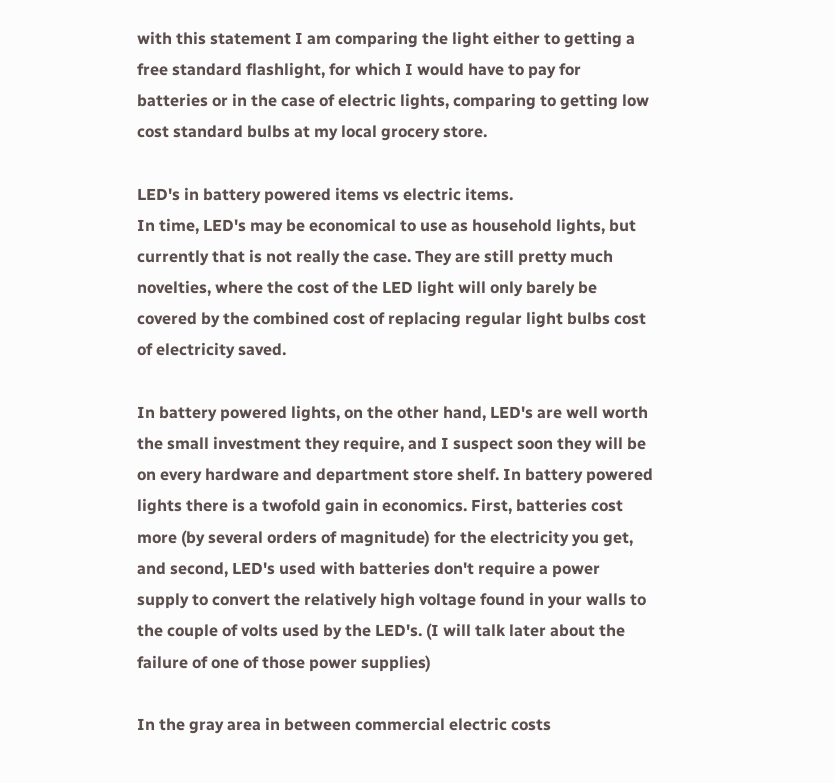with this statement I am comparing the light either to getting a free standard flashlight, for which I would have to pay for batteries or in the case of electric lights, comparing to getting low cost standard bulbs at my local grocery store.

LED's in battery powered items vs electric items.
In time, LED's may be economical to use as household lights, but currently that is not really the case. They are still pretty much novelties, where the cost of the LED light will only barely be covered by the combined cost of replacing regular light bulbs cost of electricity saved.

In battery powered lights, on the other hand, LED's are well worth the small investment they require, and I suspect soon they will be on every hardware and department store shelf. In battery powered lights there is a twofold gain in economics. First, batteries cost more (by several orders of magnitude) for the electricity you get, and second, LED's used with batteries don't require a power supply to convert the relatively high voltage found in your walls to the couple of volts used by the LED's. (I will talk later about the failure of one of those power supplies)

In the gray area in between commercial electric costs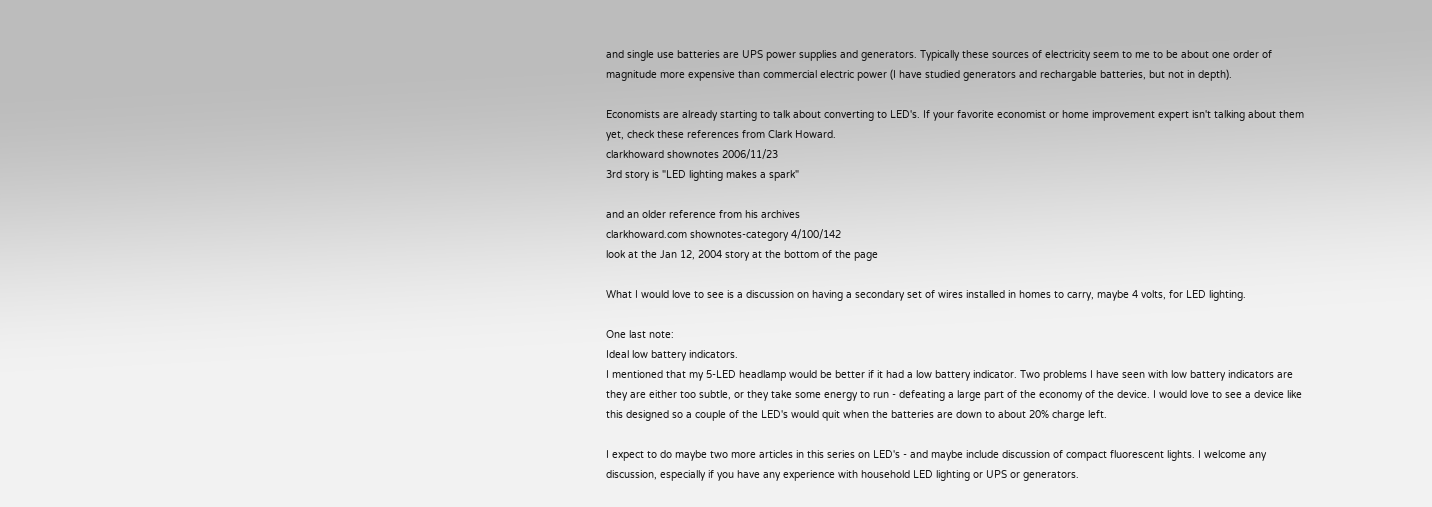and single use batteries are UPS power supplies and generators. Typically these sources of electricity seem to me to be about one order of magnitude more expensive than commercial electric power (I have studied generators and rechargable batteries, but not in depth).

Economists are already starting to talk about converting to LED's. If your favorite economist or home improvement expert isn't talking about them yet, check these references from Clark Howard.
clarkhoward shownotes 2006/11/23
3rd story is "LED lighting makes a spark"

and an older reference from his archives
clarkhoward.com shownotes-category 4/100/142
look at the Jan 12, 2004 story at the bottom of the page

What I would love to see is a discussion on having a secondary set of wires installed in homes to carry, maybe 4 volts, for LED lighting.

One last note:
Ideal low battery indicators.
I mentioned that my 5-LED headlamp would be better if it had a low battery indicator. Two problems I have seen with low battery indicators are they are either too subtle, or they take some energy to run - defeating a large part of the economy of the device. I would love to see a device like this designed so a couple of the LED's would quit when the batteries are down to about 20% charge left.

I expect to do maybe two more articles in this series on LED's - and maybe include discussion of compact fluorescent lights. I welcome any discussion, especially if you have any experience with household LED lighting or UPS or generators.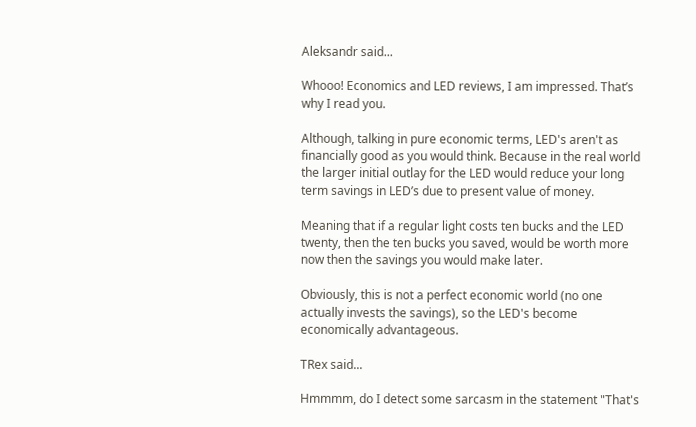Aleksandr said...

Whooo! Economics and LED reviews, I am impressed. That’s why I read you.

Although, talking in pure economic terms, LED's aren't as financially good as you would think. Because in the real world the larger initial outlay for the LED would reduce your long term savings in LED’s due to present value of money.

Meaning that if a regular light costs ten bucks and the LED twenty, then the ten bucks you saved, would be worth more now then the savings you would make later.

Obviously, this is not a perfect economic world (no one actually invests the savings), so the LED's become economically advantageous.

TRex said...

Hmmmm, do I detect some sarcasm in the statement "That's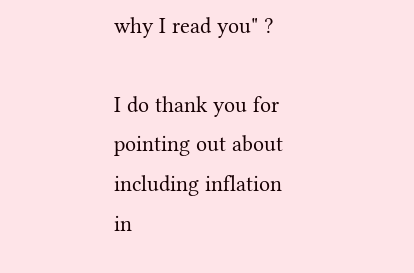why I read you" ?

I do thank you for pointing out about including inflation in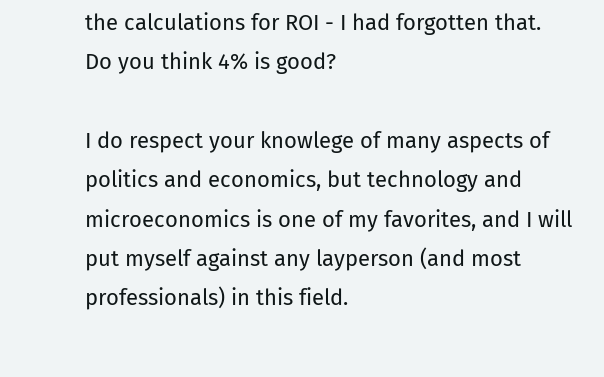the calculations for ROI - I had forgotten that. Do you think 4% is good?

I do respect your knowlege of many aspects of politics and economics, but technology and microeconomics is one of my favorites, and I will put myself against any layperson (and most professionals) in this field.